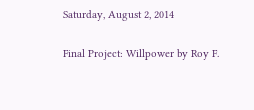Saturday, August 2, 2014

Final Project: Willpower by Roy F.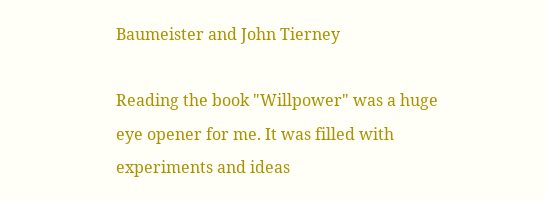Baumeister and John Tierney

Reading the book "Willpower" was a huge eye opener for me. It was filled with experiments and ideas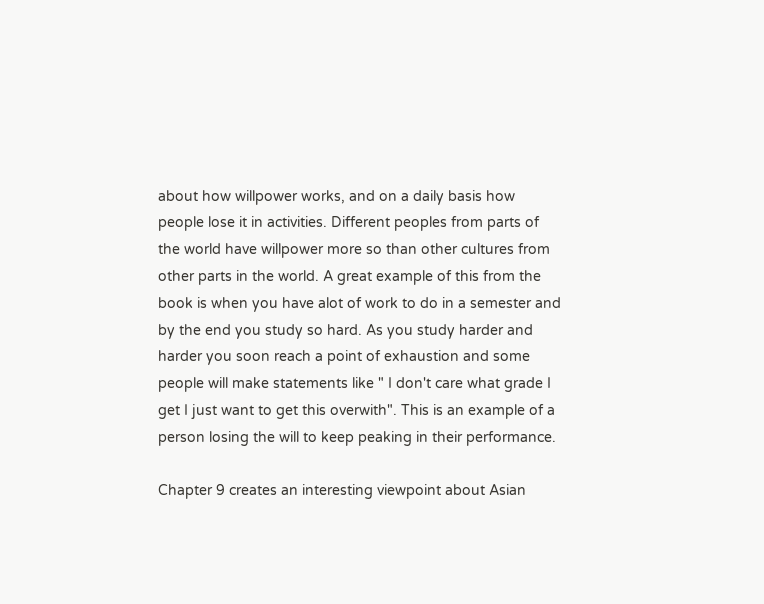about how willpower works, and on a daily basis how people lose it in activities. Different peoples from parts of the world have willpower more so than other cultures from other parts in the world. A great example of this from the book is when you have alot of work to do in a semester and by the end you study so hard. As you study harder and harder you soon reach a point of exhaustion and some people will make statements like " I don't care what grade I get I just want to get this overwith". This is an example of a person losing the will to keep peaking in their performance.

Chapter 9 creates an interesting viewpoint about Asian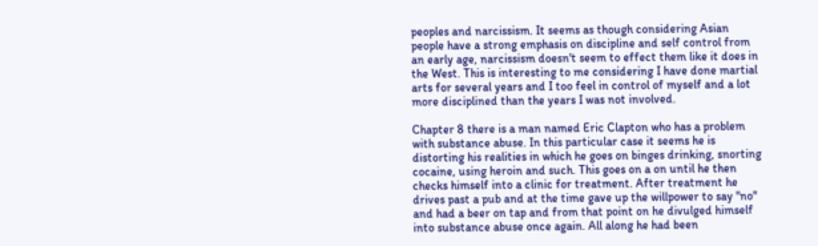peoples and narcissism. It seems as though considering Asian people have a strong emphasis on discipline and self control from an early age, narcissism doesn't seem to effect them like it does in the West. This is interesting to me considering I have done martial arts for several years and I too feel in control of myself and a lot more disciplined than the years I was not involved.

Chapter 8 there is a man named Eric Clapton who has a problem with substance abuse. In this particular case it seems he is distorting his realities in which he goes on binges drinking, snorting cocaine, using heroin and such. This goes on a on until he then checks himself into a clinic for treatment. After treatment he drives past a pub and at the time gave up the willpower to say "no" and had a beer on tap and from that point on he divulged himself into substance abuse once again. All along he had been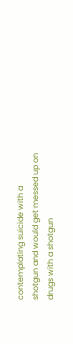contemplating suicide with a shotgun and would get messed up on drugs with a shotgun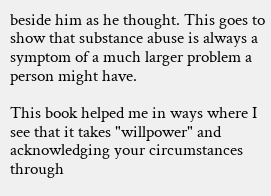beside him as he thought. This goes to show that substance abuse is always a symptom of a much larger problem a person might have.

This book helped me in ways where I see that it takes "willpower" and acknowledging your circumstances through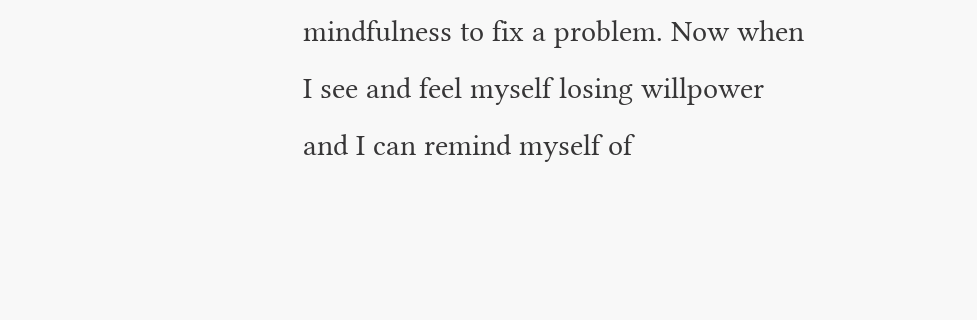mindfulness to fix a problem. Now when I see and feel myself losing willpower and I can remind myself of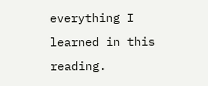everything I learned in this reading.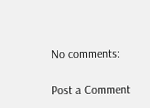No comments:

Post a Comment